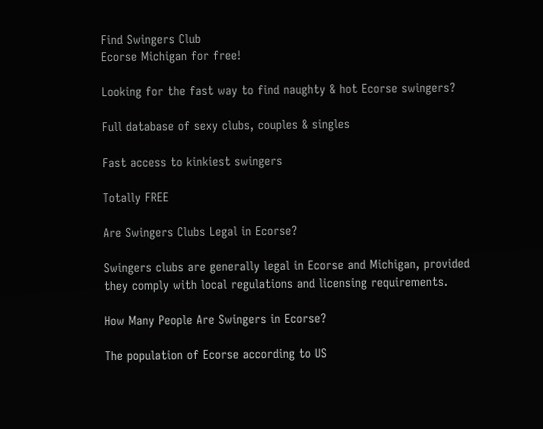Find Swingers Club
Ecorse Michigan for free!

Looking for the fast way to find naughty & hot Ecorse swingers?

Full database of sexy clubs, couples & singles

Fast access to kinkiest swingers

Totally FREE

Are Swingers Clubs Legal in Ecorse?

Swingers clubs are generally legal in Ecorse and Michigan, provided they comply with local regulations and licensing requirements.

How Many People Are Swingers in Ecorse?

The population of Ecorse according to US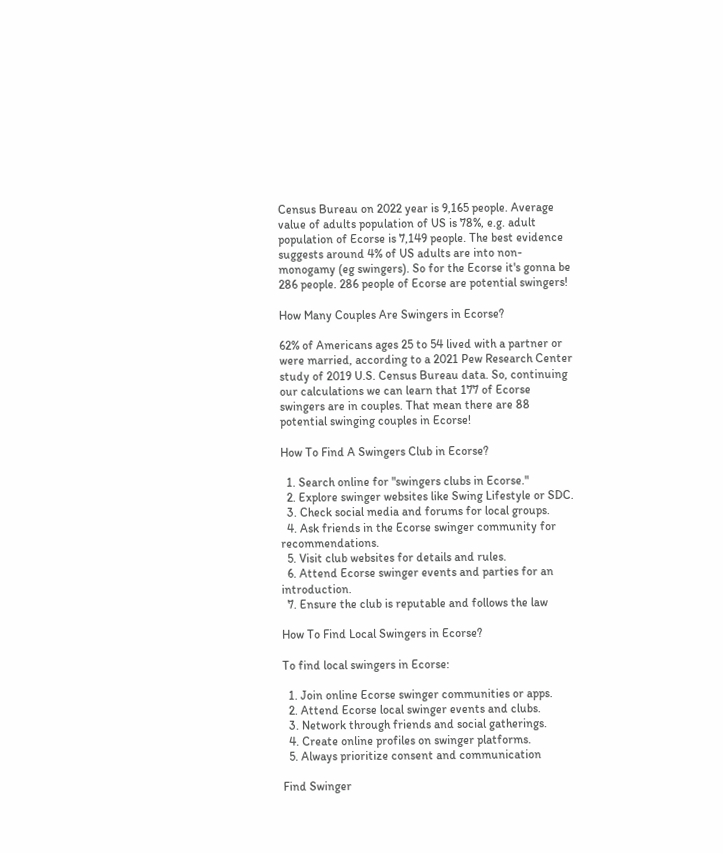Census Bureau on 2022 year is 9,165 people. Average value of adults population of US is 78%, e.g. adult population of Ecorse is 7,149 people. The best evidence suggests around 4% of US adults are into non-monogamy (eg swingers). So for the Ecorse it's gonna be 286 people. 286 people of Ecorse are potential swingers!

How Many Couples Are Swingers in Ecorse?

62% of Americans ages 25 to 54 lived with a partner or were married, according to a 2021 Pew Research Center study of 2019 U.S. Census Bureau data. So, continuing our calculations we can learn that 177 of Ecorse swingers are in couples. That mean there are 88 potential swinging couples in Ecorse!

How To Find A Swingers Club in Ecorse?

  1. Search online for "swingers clubs in Ecorse."
  2. Explore swinger websites like Swing Lifestyle or SDC.
  3. Check social media and forums for local groups.
  4. Ask friends in the Ecorse swinger community for recommendations.
  5. Visit club websites for details and rules.
  6. Attend Ecorse swinger events and parties for an introduction.
  7. Ensure the club is reputable and follows the law

How To Find Local Swingers in Ecorse?

To find local swingers in Ecorse:

  1. Join online Ecorse swinger communities or apps.
  2. Attend Ecorse local swinger events and clubs.
  3. Network through friends and social gatherings.
  4. Create online profiles on swinger platforms.
  5. Always prioritize consent and communication

Find Swinger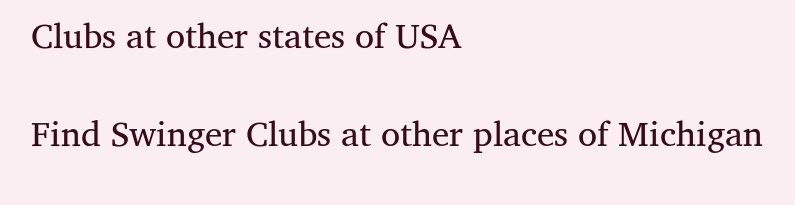Clubs at other states of USA

Find Swinger Clubs at other places of Michigan